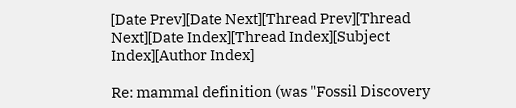[Date Prev][Date Next][Thread Prev][Thread Next][Date Index][Thread Index][Subject Index][Author Index]

Re: mammal definition (was "Fossil Discovery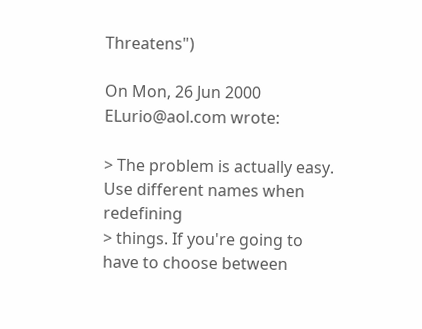Threatens")

On Mon, 26 Jun 2000 ELurio@aol.com wrote:

> The problem is actually easy. Use different names when redefining
> things. If you're going to have to choose between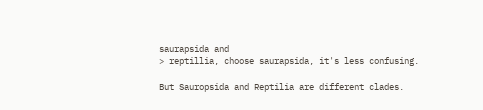saurapsida and
> reptillia, choose saurapsida, it's less confusing.

But Sauropsida and Reptilia are different clades.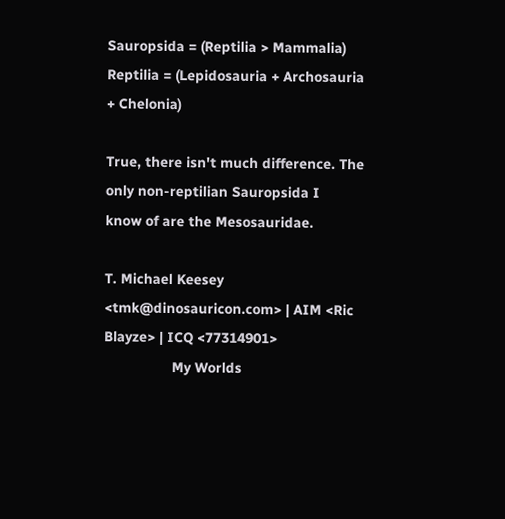Sauropsida = (Reptilia > Mammalia)
Reptilia = (Lepidosauria + Archosauria + Chelonia)

True, there isn't much difference. The only non-reptilian Sauropsida I
know of are the Mesosauridae.

T. Michael Keesey <tmk@dinosauricon.com> | AIM <Ric Blayze> | ICQ <77314901>
                 My Worlds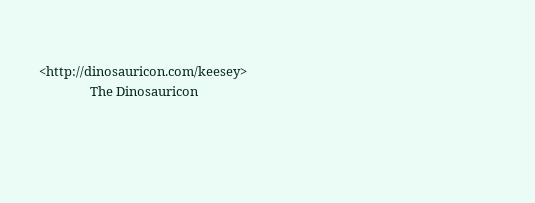<http://dinosauricon.com/keesey>
                 The Dinosauricon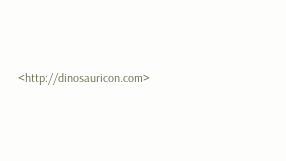<http://dinosauricon.com>